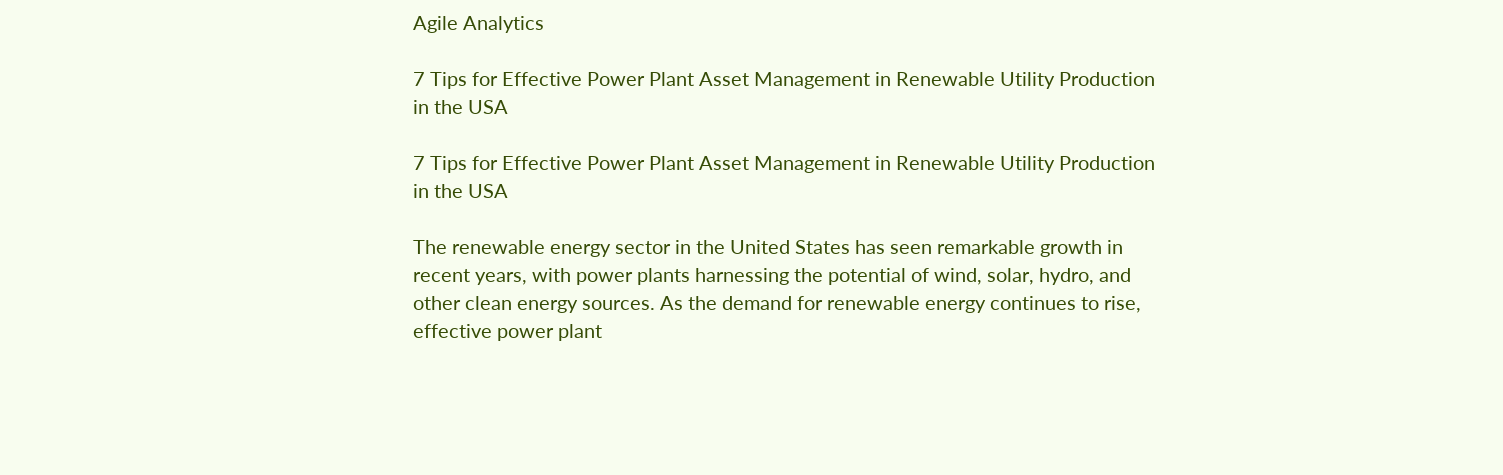Agile Analytics

7 Tips for Effective Power Plant Asset Management in Renewable Utility Production in the USA

7 Tips for Effective Power Plant Asset Management in Renewable Utility Production in the USA

The renewable energy sector in the United States has seen remarkable growth in recent years, with power plants harnessing the potential of wind, solar, hydro, and other clean energy sources. As the demand for renewable energy continues to rise, effective power plant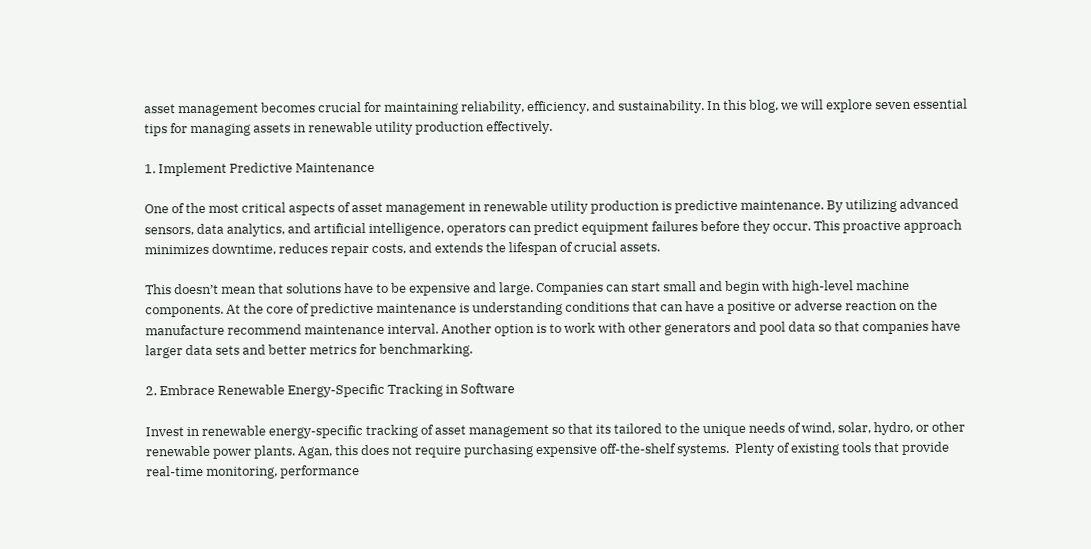asset management becomes crucial for maintaining reliability, efficiency, and sustainability. In this blog, we will explore seven essential tips for managing assets in renewable utility production effectively.

1. Implement Predictive Maintenance

One of the most critical aspects of asset management in renewable utility production is predictive maintenance. By utilizing advanced sensors, data analytics, and artificial intelligence, operators can predict equipment failures before they occur. This proactive approach minimizes downtime, reduces repair costs, and extends the lifespan of crucial assets.

This doesn’t mean that solutions have to be expensive and large. Companies can start small and begin with high-level machine components. At the core of predictive maintenance is understanding conditions that can have a positive or adverse reaction on the manufacture recommend maintenance interval. Another option is to work with other generators and pool data so that companies have larger data sets and better metrics for benchmarking.

2. Embrace Renewable Energy-Specific Tracking in Software

Invest in renewable energy-specific tracking of asset management so that its tailored to the unique needs of wind, solar, hydro, or other renewable power plants. Agan, this does not require purchasing expensive off-the-shelf systems.  Plenty of existing tools that provide real-time monitoring, performance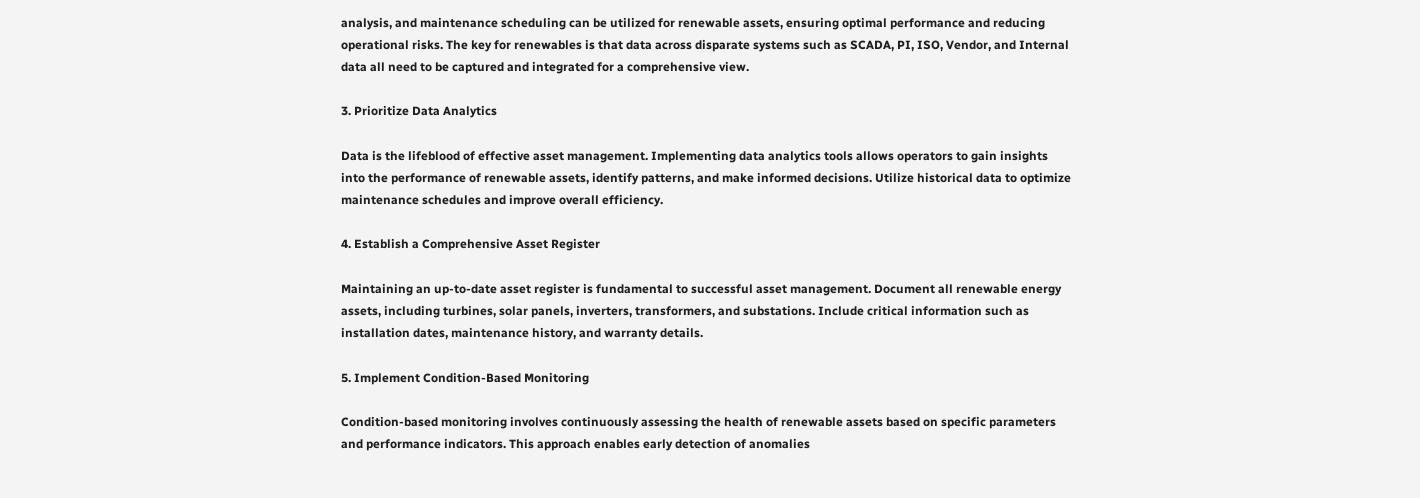analysis, and maintenance scheduling can be utilized for renewable assets, ensuring optimal performance and reducing operational risks. The key for renewables is that data across disparate systems such as SCADA, PI, ISO, Vendor, and Internal data all need to be captured and integrated for a comprehensive view.

3. Prioritize Data Analytics

Data is the lifeblood of effective asset management. Implementing data analytics tools allows operators to gain insights into the performance of renewable assets, identify patterns, and make informed decisions. Utilize historical data to optimize maintenance schedules and improve overall efficiency.

4. Establish a Comprehensive Asset Register

Maintaining an up-to-date asset register is fundamental to successful asset management. Document all renewable energy assets, including turbines, solar panels, inverters, transformers, and substations. Include critical information such as installation dates, maintenance history, and warranty details.

5. Implement Condition-Based Monitoring

Condition-based monitoring involves continuously assessing the health of renewable assets based on specific parameters and performance indicators. This approach enables early detection of anomalies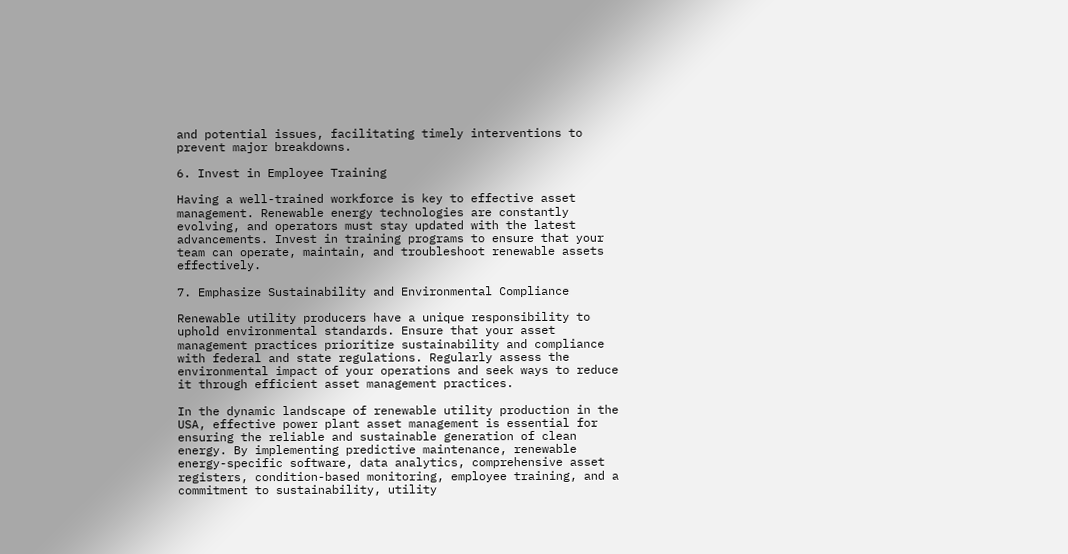and potential issues, facilitating timely interventions to prevent major breakdowns.

6. Invest in Employee Training

Having a well-trained workforce is key to effective asset management. Renewable energy technologies are constantly evolving, and operators must stay updated with the latest advancements. Invest in training programs to ensure that your team can operate, maintain, and troubleshoot renewable assets effectively.

7. Emphasize Sustainability and Environmental Compliance

Renewable utility producers have a unique responsibility to uphold environmental standards. Ensure that your asset management practices prioritize sustainability and compliance with federal and state regulations. Regularly assess the environmental impact of your operations and seek ways to reduce it through efficient asset management practices.

In the dynamic landscape of renewable utility production in the USA, effective power plant asset management is essential for ensuring the reliable and sustainable generation of clean energy. By implementing predictive maintenance, renewable energy-specific software, data analytics, comprehensive asset registers, condition-based monitoring, employee training, and a commitment to sustainability, utility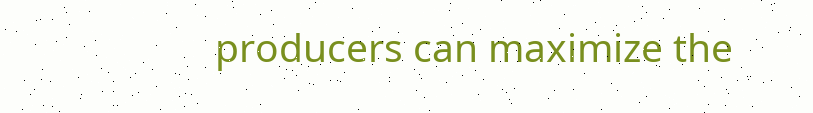producers can maximize the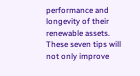performance and longevity of their renewable assets. These seven tips will not only improve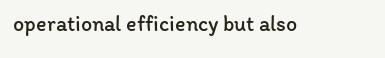operational efficiency but also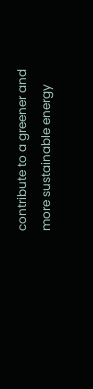contribute to a greener and more sustainable energy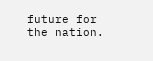future for the nation.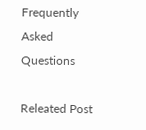Frequently Asked Questions

Releated Post